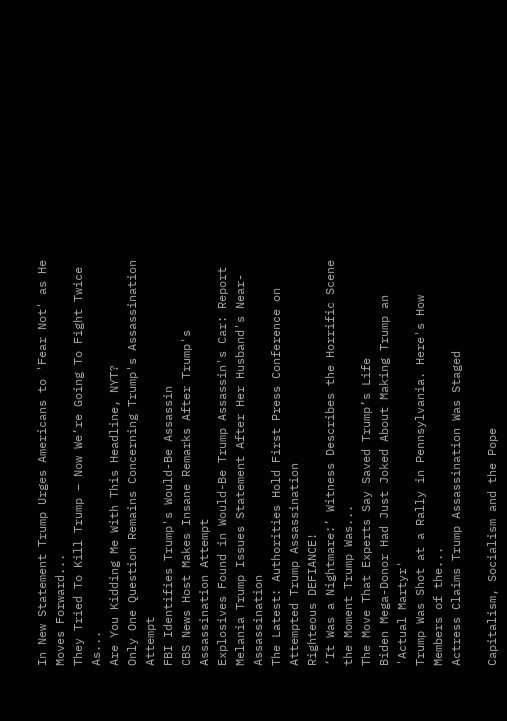In New Statement Trump Urges Americans to 'Fear Not' as He Moves Forward...
They Tried To Kill Trump – Now We’re Going To Fight Twice As...
Are You Kidding Me With This Headline, NYT?
Only One Question Remains Concerning Trump's Assassination Attempt
FBI Identifies Trump's Would-Be Assassin
CBS News Host Makes Insane Remarks After Trump's Assassination Attempt
Explosives Found in Would-Be Trump Assassin's Car: Report
Melania Trump Issues Statement After Her Husband's Near-Assassination
The Latest: Authorities Hold First Press Conference on Attempted Trump Assassination
Righteous DEFIANCE!
‘It Was a Nightmare:’ Witness Describes the Horrific Scene the Moment Trump Was...
The Move That Experts Say Saved Trump’s Life
Biden Mega-Donor Had Just Joked About Making Trump an 'Actual Martyr'
Trump Was Shot at a Rally in Pennsylvania. Here's How Members of the...
Actress Claims Trump Assassination Was Staged

Capitalism, Socialism and the Pope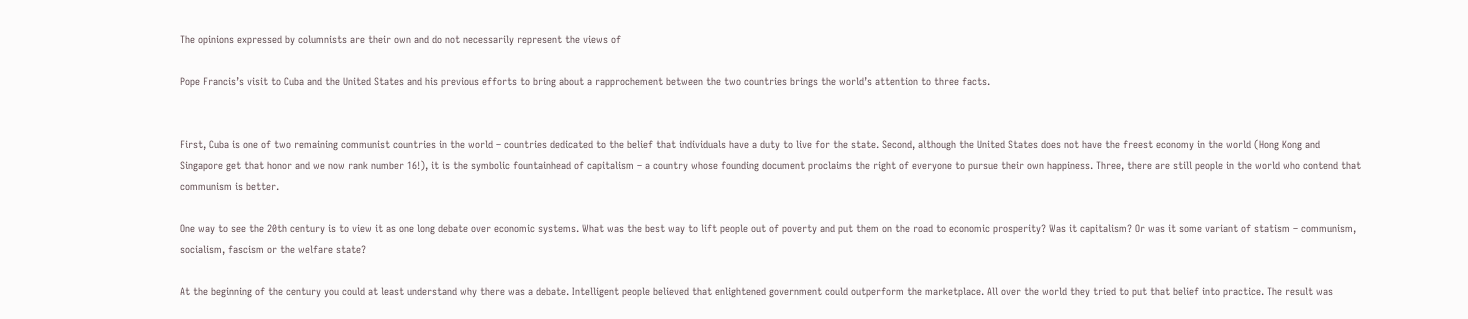The opinions expressed by columnists are their own and do not necessarily represent the views of

Pope Francis’s visit to Cuba and the United States and his previous efforts to bring about a rapprochement between the two countries brings the world’s attention to three facts.


First, Cuba is one of two remaining communist countries in the world – countries dedicated to the belief that individuals have a duty to live for the state. Second, although the United States does not have the freest economy in the world (Hong Kong and Singapore get that honor and we now rank number 16!), it is the symbolic fountainhead of capitalism – a country whose founding document proclaims the right of everyone to pursue their own happiness. Three, there are still people in the world who contend that communism is better.

One way to see the 20th century is to view it as one long debate over economic systems. What was the best way to lift people out of poverty and put them on the road to economic prosperity? Was it capitalism? Or was it some variant of statism – communism, socialism, fascism or the welfare state?

At the beginning of the century you could at least understand why there was a debate. Intelligent people believed that enlightened government could outperform the marketplace. All over the world they tried to put that belief into practice. The result was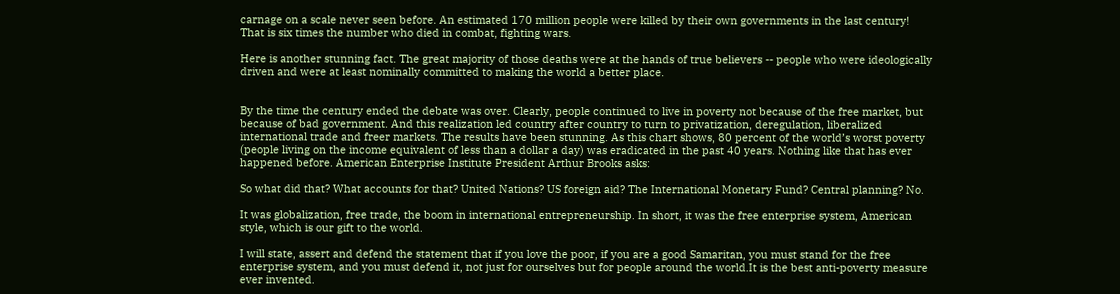carnage on a scale never seen before. An estimated 170 million people were killed by their own governments in the last century! That is six times the number who died in combat, fighting wars.

Here is another stunning fact. The great majority of those deaths were at the hands of true believers -- people who were ideologically driven and were at least nominally committed to making the world a better place.


By the time the century ended the debate was over. Clearly, people continued to live in poverty not because of the free market, but because of bad government. And this realization led country after country to turn to privatization, deregulation, liberalized international trade and freer markets. The results have been stunning. As this chart shows, 80 percent of the world’s worst poverty (people living on the income equivalent of less than a dollar a day) was eradicated in the past 40 years. Nothing like that has ever happened before. American Enterprise Institute President Arthur Brooks asks:

So what did that? What accounts for that? United Nations? US foreign aid? The International Monetary Fund? Central planning? No.

It was globalization, free trade, the boom in international entrepreneurship. In short, it was the free enterprise system, American style, which is our gift to the world.

I will state, assert and defend the statement that if you love the poor, if you are a good Samaritan, you must stand for the free enterprise system, and you must defend it, not just for ourselves but for people around the world.It is the best anti-poverty measure ever invented.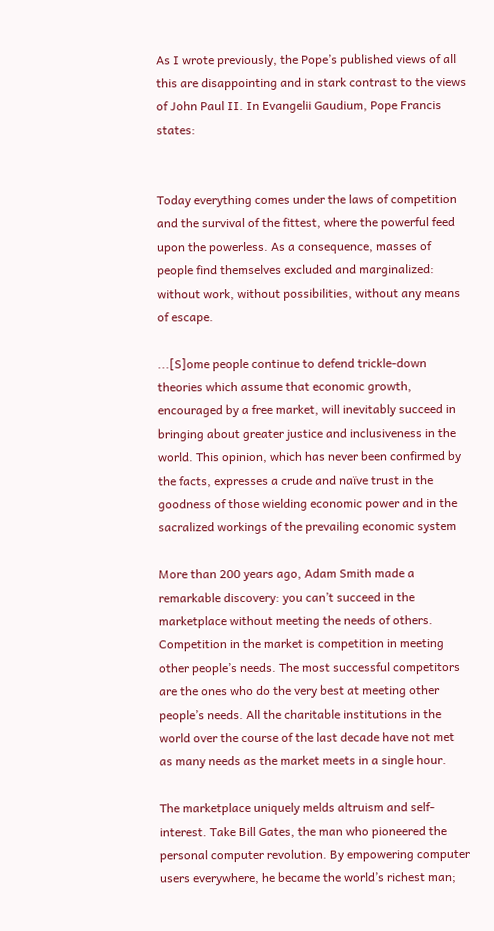As I wrote previously, the Pope’s published views of all this are disappointing and in stark contrast to the views of John Paul II. In Evangelii Gaudium, Pope Francis states:


Today everything comes under the laws of competition and the survival of the fittest, where the powerful feed upon the powerless. As a consequence, masses of people find themselves excluded and marginalized: without work, without possibilities, without any means of escape.

...[S]ome people continue to defend trickle-down theories which assume that economic growth, encouraged by a free market, will inevitably succeed in bringing about greater justice and inclusiveness in the world. This opinion, which has never been confirmed by the facts, expresses a crude and naïve trust in the goodness of those wielding economic power and in the sacralized workings of the prevailing economic system

More than 200 years ago, Adam Smith made a remarkable discovery: you can’t succeed in the marketplace without meeting the needs of others. Competition in the market is competition in meeting other people’s needs. The most successful competitors are the ones who do the very best at meeting other people’s needs. All the charitable institutions in the world over the course of the last decade have not met as many needs as the market meets in a single hour.

The marketplace uniquely melds altruism and self-interest. Take Bill Gates, the man who pioneered the personal computer revolution. By empowering computer users everywhere, he became the world’s richest man;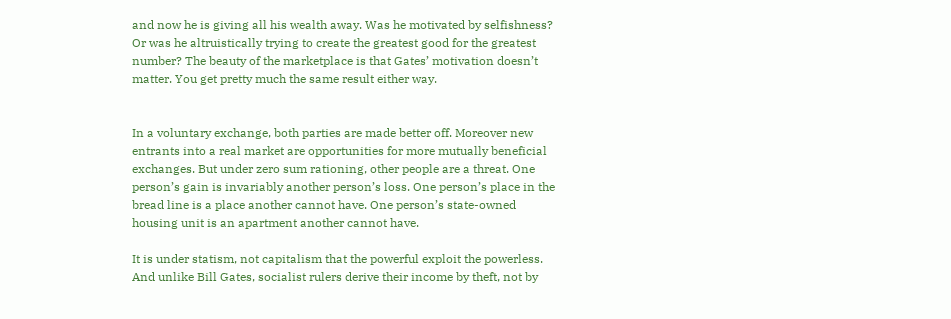and now he is giving all his wealth away. Was he motivated by selfishness? Or was he altruistically trying to create the greatest good for the greatest number? The beauty of the marketplace is that Gates’ motivation doesn’t matter. You get pretty much the same result either way.


In a voluntary exchange, both parties are made better off. Moreover new entrants into a real market are opportunities for more mutually beneficial exchanges. But under zero sum rationing, other people are a threat. One person’s gain is invariably another person’s loss. One person’s place in the bread line is a place another cannot have. One person’s state-owned housing unit is an apartment another cannot have.

It is under statism, not capitalism that the powerful exploit the powerless. And unlike Bill Gates, socialist rulers derive their income by theft, not by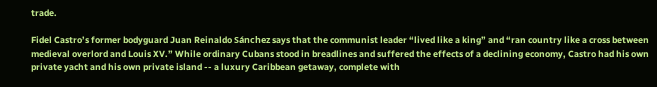trade.

Fidel Castro’s former bodyguard Juan Reinaldo Sánchez says that the communist leader “lived like a king” and “ran country like a cross between medieval overlord and Louis XV.” While ordinary Cubans stood in breadlines and suffered the effects of a declining economy, Castro had his own private yacht and his own private island -- a luxury Caribbean getaway, complete with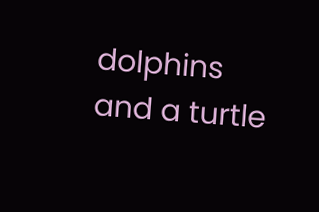dolphins and a turtle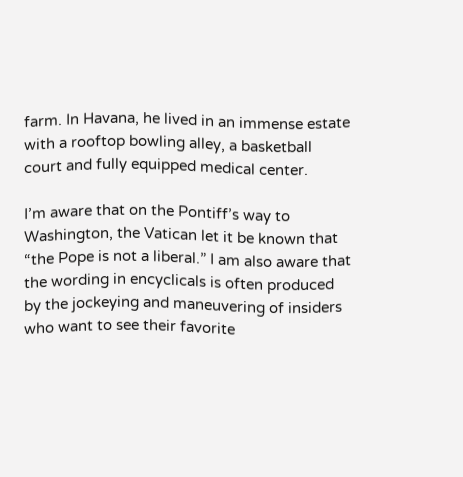farm. In Havana, he lived in an immense estate with a rooftop bowling alley, a basketball court and fully equipped medical center.

I’m aware that on the Pontiff’s way to Washington, the Vatican let it be known that “the Pope is not a liberal.” I am also aware that the wording in encyclicals is often produced by the jockeying and maneuvering of insiders who want to see their favorite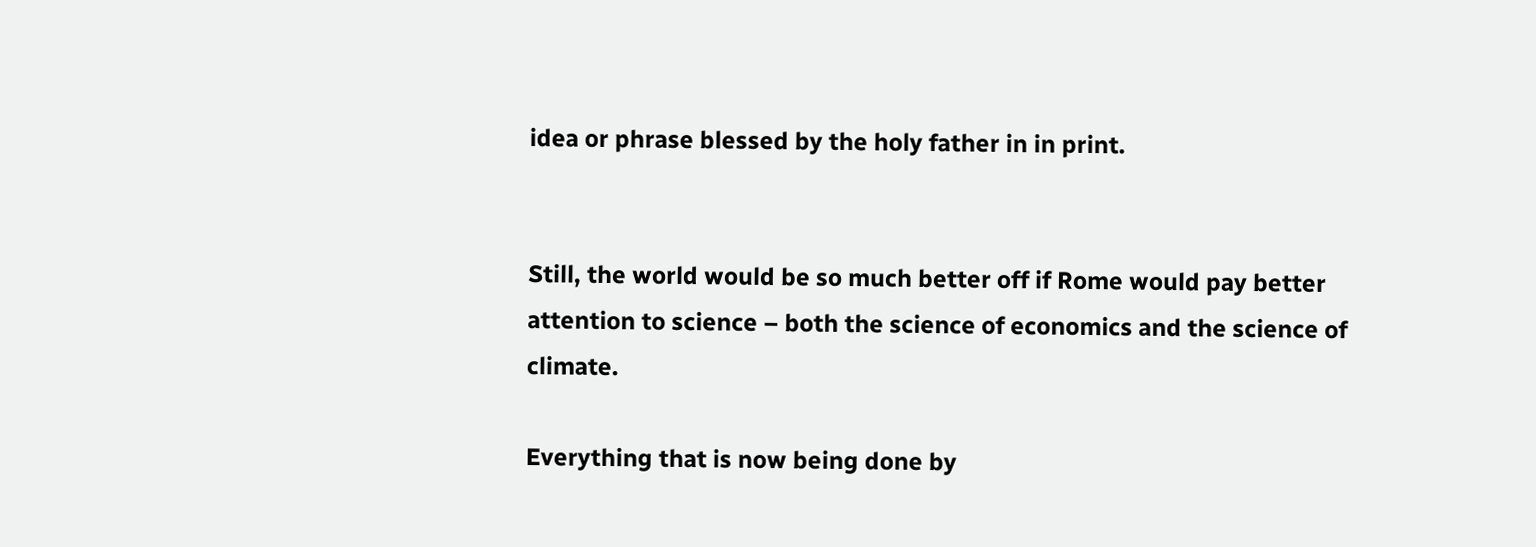idea or phrase blessed by the holy father in in print.


Still, the world would be so much better off if Rome would pay better attention to science – both the science of economics and the science of climate.

Everything that is now being done by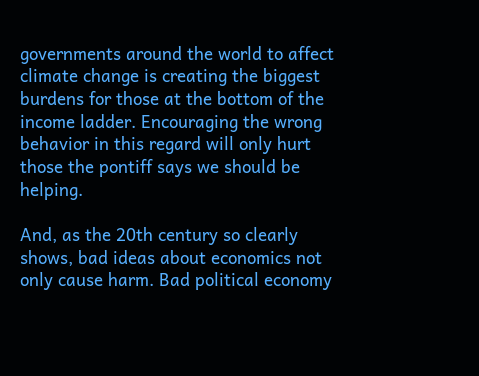governments around the world to affect climate change is creating the biggest burdens for those at the bottom of the income ladder. Encouraging the wrong behavior in this regard will only hurt those the pontiff says we should be helping.

And, as the 20th century so clearly shows, bad ideas about economics not only cause harm. Bad political economy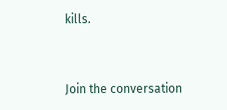kills.


Join the conversation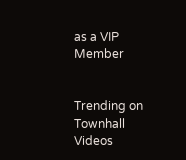as a VIP Member


Trending on Townhall Videos